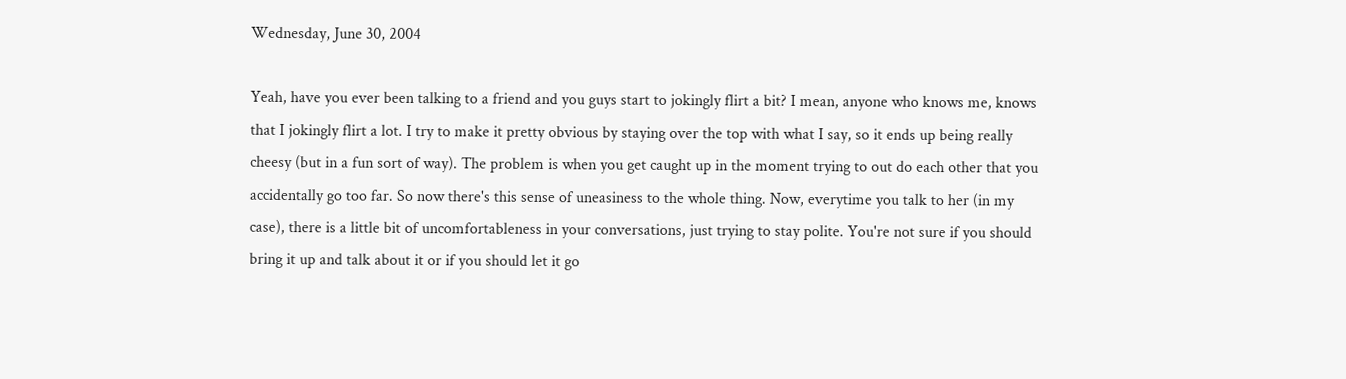Wednesday, June 30, 2004

Yeah, have you ever been talking to a friend and you guys start to jokingly flirt a bit? I mean, anyone who knows me, knows that I jokingly flirt a lot. I try to make it pretty obvious by staying over the top with what I say, so it ends up being really cheesy (but in a fun sort of way). The problem is when you get caught up in the moment trying to out do each other that you accidentally go too far. So now there's this sense of uneasiness to the whole thing. Now, everytime you talk to her (in my case), there is a little bit of uncomfortableness in your conversations, just trying to stay polite. You're not sure if you should bring it up and talk about it or if you should let it go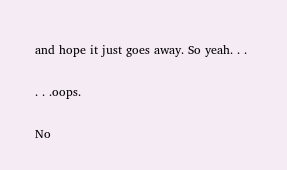and hope it just goes away. So yeah. . .

. . .oops.

No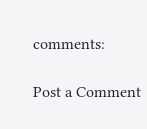comments:

Post a Comment